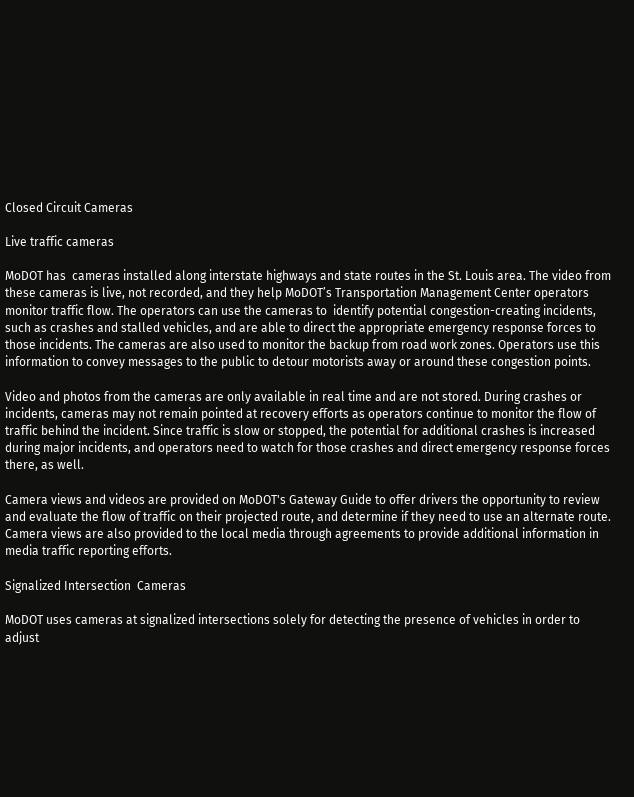Closed Circuit Cameras

Live traffic cameras

MoDOT has  cameras installed along interstate highways and state routes in the St. Louis area. The video from these cameras is live, not recorded, and they help MoDOT’s Transportation Management Center operators monitor traffic flow. The operators can use the cameras to  identify potential congestion-creating incidents, such as crashes and stalled vehicles, and are able to direct the appropriate emergency response forces to those incidents. The cameras are also used to monitor the backup from road work zones. Operators use this information to convey messages to the public to detour motorists away or around these congestion points.

Video and photos from the cameras are only available in real time and are not stored. During crashes or incidents, cameras may not remain pointed at recovery efforts as operators continue to monitor the flow of traffic behind the incident. Since traffic is slow or stopped, the potential for additional crashes is increased during major incidents, and operators need to watch for those crashes and direct emergency response forces there, as well.

Camera views and videos are provided on MoDOT's Gateway Guide to offer drivers the opportunity to review and evaluate the flow of traffic on their projected route, and determine if they need to use an alternate route. Camera views are also provided to the local media through agreements to provide additional information in media traffic reporting efforts.

Signalized Intersection  Cameras

MoDOT uses cameras at signalized intersections solely for detecting the presence of vehicles in order to  adjust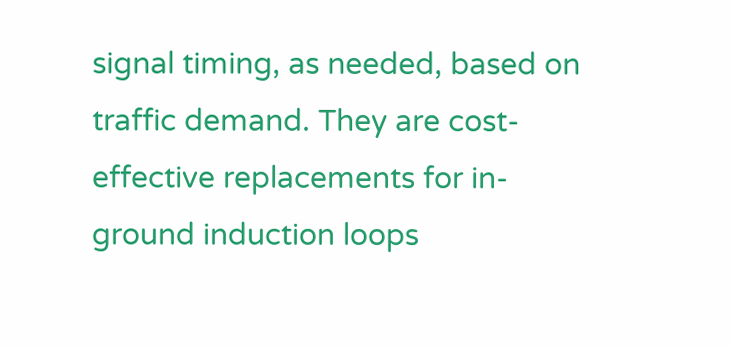signal timing, as needed, based on traffic demand. They are cost-effective replacements for in-ground induction loops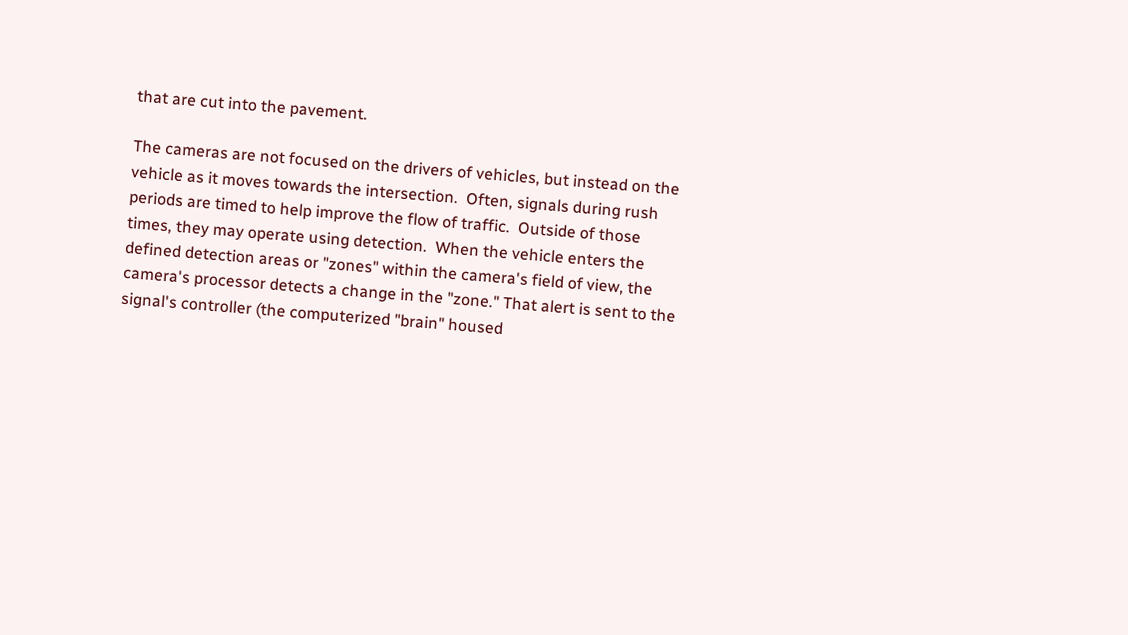that are cut into the pavement.

The cameras are not focused on the drivers of vehicles, but instead on the vehicle as it moves towards the intersection.  Often, signals during rush periods are timed to help improve the flow of traffic.  Outside of those times, they may operate using detection.  When the vehicle enters the defined detection areas or "zones" within the camera's field of view, the camera's processor detects a change in the "zone." That alert is sent to the signal's controller (the computerized "brain" housed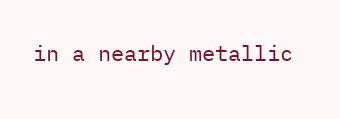in a nearby metallic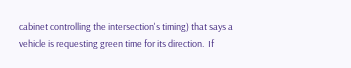cabinet controlling the intersection's timing) that says a vehicle is requesting green time for its direction.  If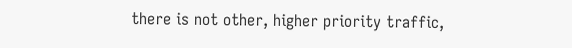there is not other, higher priority traffic,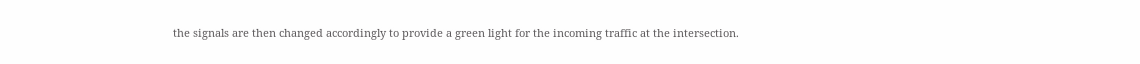the signals are then changed accordingly to provide a green light for the incoming traffic at the intersection.